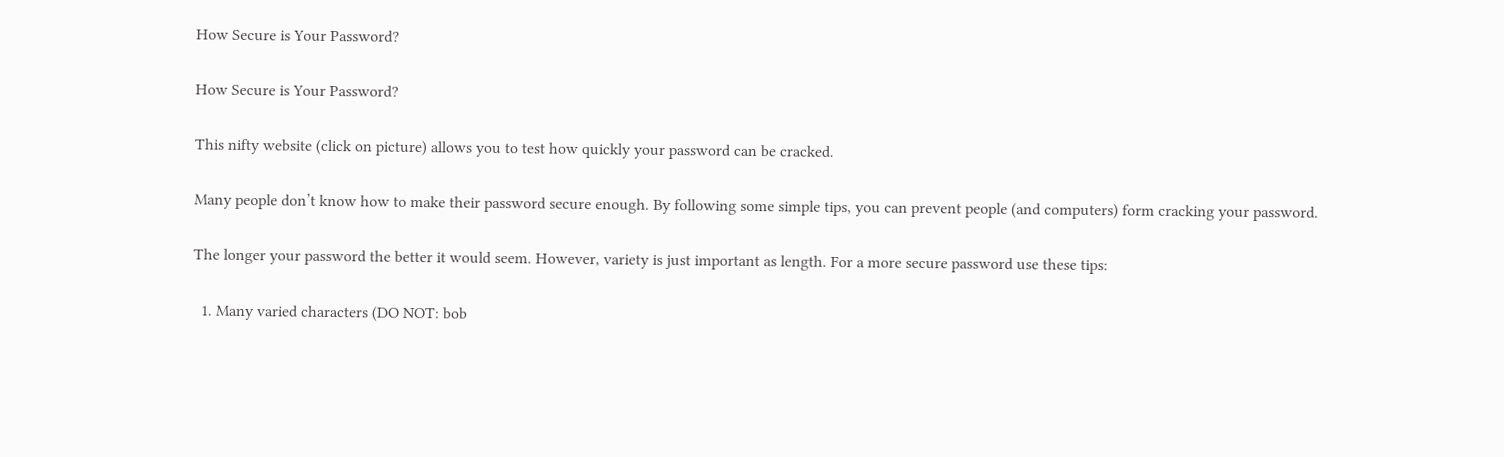How Secure is Your Password?

How Secure is Your Password?

This nifty website (click on picture) allows you to test how quickly your password can be cracked.

Many people don’t know how to make their password secure enough. By following some simple tips, you can prevent people (and computers) form cracking your password.

The longer your password the better it would seem. However, variety is just important as length. For a more secure password use these tips:

  1. Many varied characters (DO NOT: bob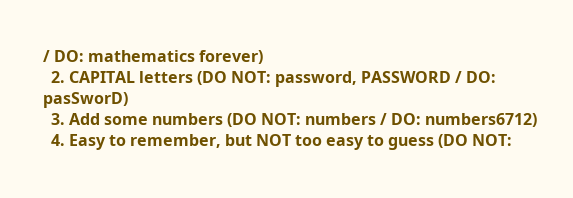/ DO: mathematics forever)
  2. CAPITAL letters (DO NOT: password, PASSWORD / DO: pasSworD)
  3. Add some numbers (DO NOT: numbers / DO: numbers6712)
  4. Easy to remember, but NOT too easy to guess (DO NOT: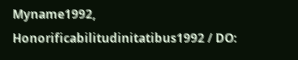Myname1992, Honorificabilitudinitatibus1992 / DO: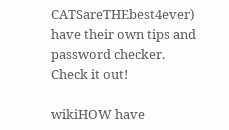CATSareTHEbest4ever) have their own tips and password checker. Check it out!

wikiHOW have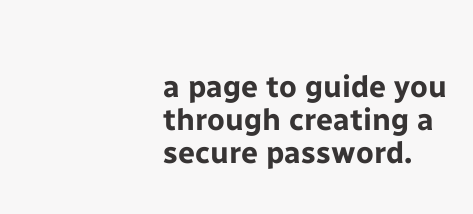a page to guide you through creating a secure password.